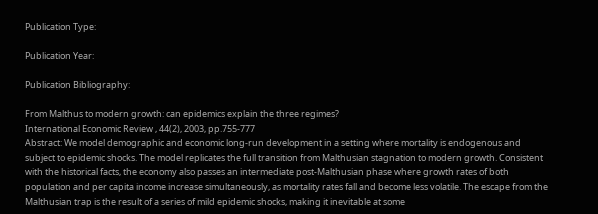Publication Type:

Publication Year:

Publication Bibliography:

From Malthus to modern growth: can epidemics explain the three regimes?
International Economic Review , 44(2), 2003, pp.755-777
Abstract: We model demographic and economic long-run development in a setting where mortality is endogenous and subject to epidemic shocks. The model replicates the full transition from Malthusian stagnation to modern growth. Consistent with the historical facts, the economy also passes an intermediate post-Malthusian phase where growth rates of both population and per capita income increase simultaneously, as mortality rates fall and become less volatile. The escape from the Malthusian trap is the result of a series of mild epidemic shocks, making it inevitable at some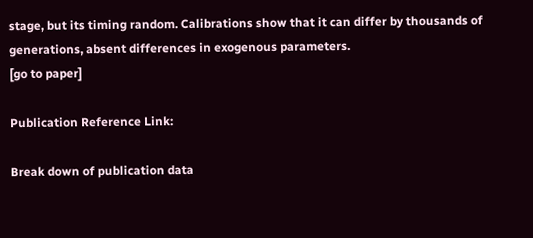stage, but its timing random. Calibrations show that it can differ by thousands of generations, absent differences in exogenous parameters.
[go to paper]

Publication Reference Link:

Break down of publication data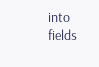into fields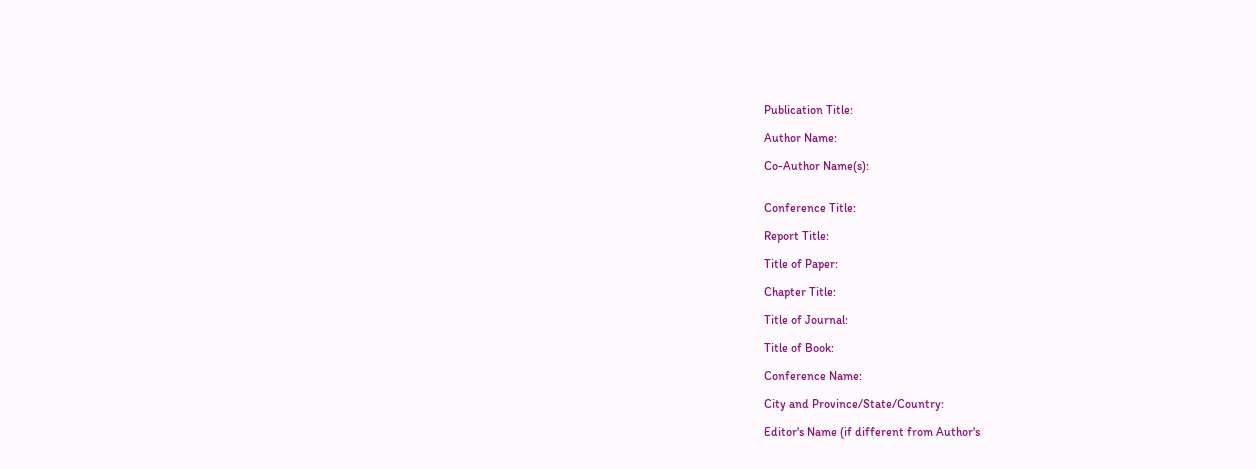Publication Title:

Author Name:

Co-Author Name(s):


Conference Title:

Report Title:

Title of Paper:

Chapter Title:

Title of Journal:

Title of Book:

Conference Name:

City and Province/State/Country:

Editor's Name (if different from Author's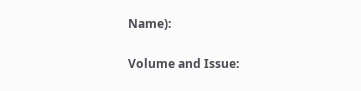Name):

Volume and Issue: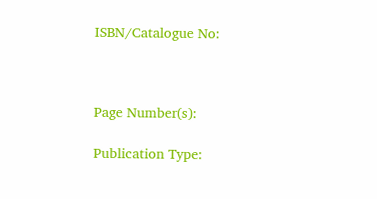ISBN/Catalogue No:



Page Number(s):

Publication Type: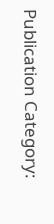Publication Category: